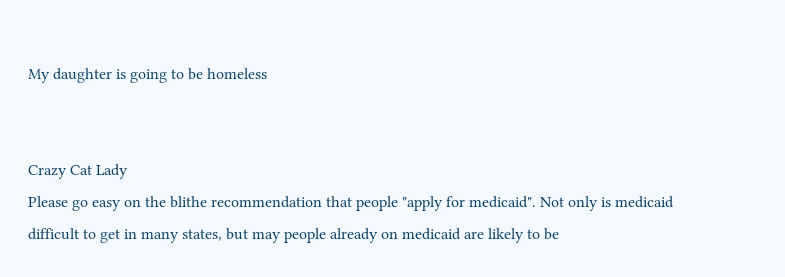My daughter is going to be homeless


Crazy Cat Lady
Please go easy on the blithe recommendation that people "apply for medicaid". Not only is medicaid difficult to get in many states, but may people already on medicaid are likely to be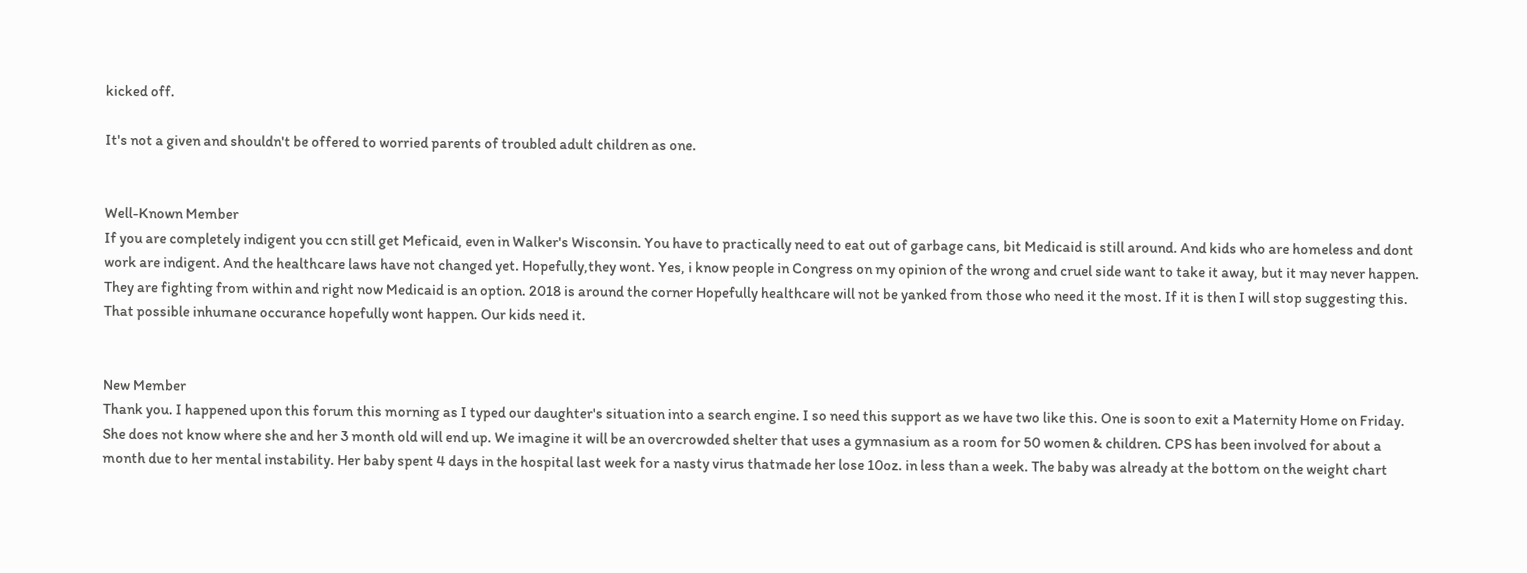kicked off.

It's not a given and shouldn't be offered to worried parents of troubled adult children as one.


Well-Known Member
If you are completely indigent you ccn still get Meficaid, even in Walker's Wisconsin. You have to practically need to eat out of garbage cans, bit Medicaid is still around. And kids who are homeless and dont work are indigent. And the healthcare laws have not changed yet. Hopefully,they wont. Yes, i know people in Congress on my opinion of the wrong and cruel side want to take it away, but it may never happen. They are fighting from within and right now Medicaid is an option. 2018 is around the corner Hopefully healthcare will not be yanked from those who need it the most. If it is then I will stop suggesting this. That possible inhumane occurance hopefully wont happen. Our kids need it.


New Member
Thank you. I happened upon this forum this morning as I typed our daughter's situation into a search engine. I so need this support as we have two like this. One is soon to exit a Maternity Home on Friday. She does not know where she and her 3 month old will end up. We imagine it will be an overcrowded shelter that uses a gymnasium as a room for 50 women & children. CPS has been involved for about a month due to her mental instability. Her baby spent 4 days in the hospital last week for a nasty virus thatmade her lose 10oz. in less than a week. The baby was already at the bottom on the weight chart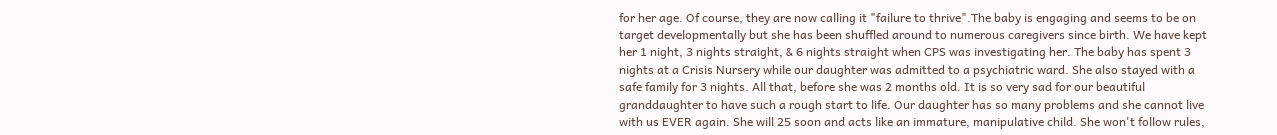for her age. Of course, they are now calling it "failure to thrive".The baby is engaging and seems to be on target developmentally but she has been shuffled around to numerous caregivers since birth. We have kept her 1 night, 3 nights straight, & 6 nights straight when CPS was investigating her. The baby has spent 3 nights at a Crisis Nursery while our daughter was admitted to a psychiatric ward. She also stayed with a safe family for 3 nights. All that, before she was 2 months old. It is so very sad for our beautiful granddaughter to have such a rough start to life. Our daughter has so many problems and she cannot live with us EVER again. She will 25 soon and acts like an immature, manipulative child. She won't follow rules,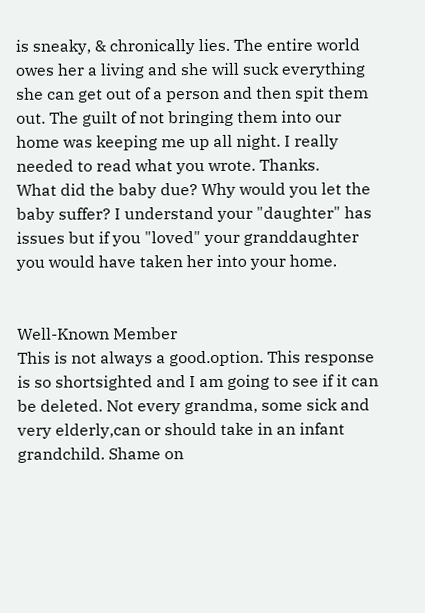is sneaky, & chronically lies. The entire world owes her a living and she will suck everything she can get out of a person and then spit them out. The guilt of not bringing them into our home was keeping me up all night. I really needed to read what you wrote. Thanks.
What did the baby due? Why would you let the baby suffer? I understand your "daughter" has issues but if you "loved" your granddaughter you would have taken her into your home.


Well-Known Member
This is not always a good.option. This response is so shortsighted and I am going to see if it can be deleted. Not every grandma, some sick and very elderly,can or should take in an infant grandchild. Shame on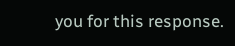you for this response.